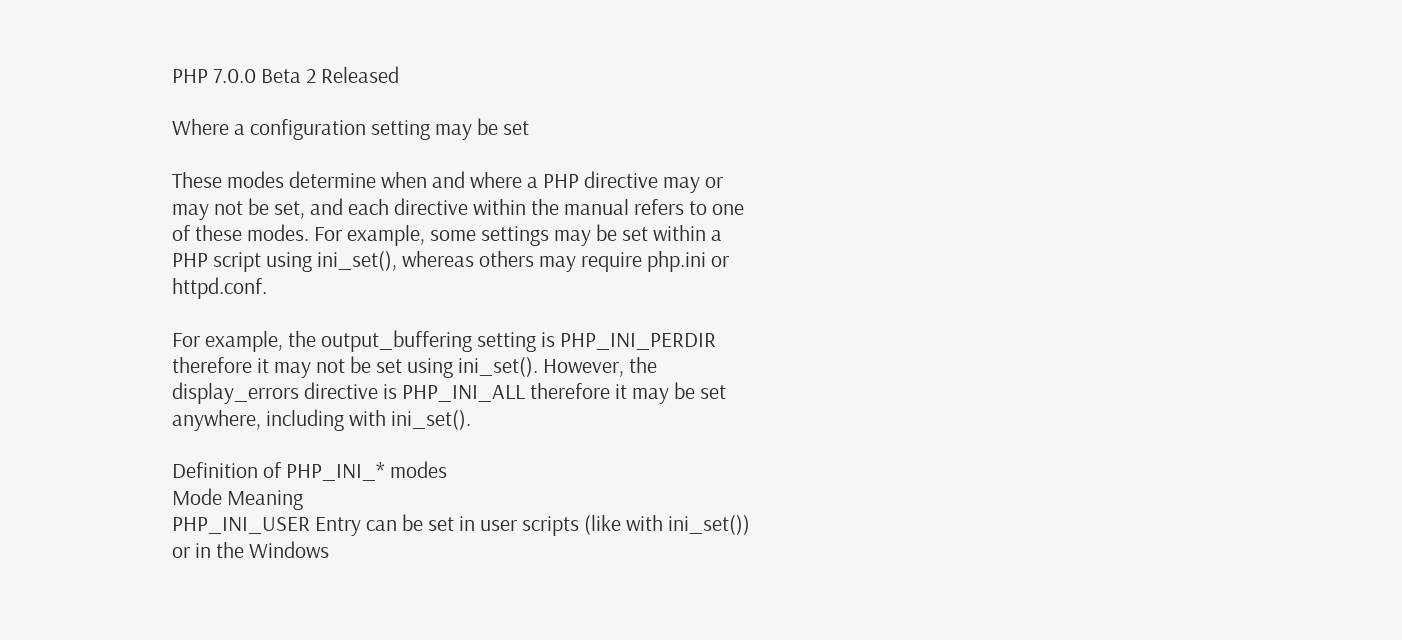PHP 7.0.0 Beta 2 Released

Where a configuration setting may be set

These modes determine when and where a PHP directive may or may not be set, and each directive within the manual refers to one of these modes. For example, some settings may be set within a PHP script using ini_set(), whereas others may require php.ini or httpd.conf.

For example, the output_buffering setting is PHP_INI_PERDIR therefore it may not be set using ini_set(). However, the display_errors directive is PHP_INI_ALL therefore it may be set anywhere, including with ini_set().

Definition of PHP_INI_* modes
Mode Meaning
PHP_INI_USER Entry can be set in user scripts (like with ini_set()) or in the Windows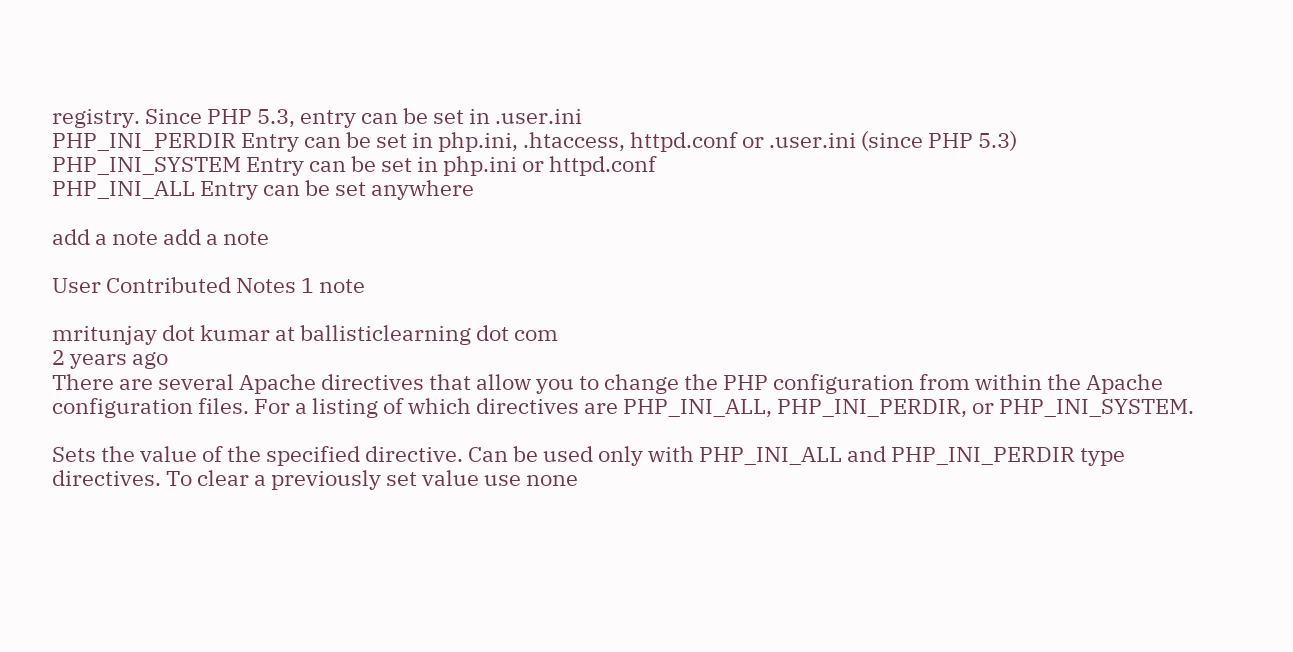registry. Since PHP 5.3, entry can be set in .user.ini
PHP_INI_PERDIR Entry can be set in php.ini, .htaccess, httpd.conf or .user.ini (since PHP 5.3)
PHP_INI_SYSTEM Entry can be set in php.ini or httpd.conf
PHP_INI_ALL Entry can be set anywhere

add a note add a note

User Contributed Notes 1 note

mritunjay dot kumar at ballisticlearning dot com
2 years ago
There are several Apache directives that allow you to change the PHP configuration from within the Apache configuration files. For a listing of which directives are PHP_INI_ALL, PHP_INI_PERDIR, or PHP_INI_SYSTEM.

Sets the value of the specified directive. Can be used only with PHP_INI_ALL and PHP_INI_PERDIR type directives. To clear a previously set value use none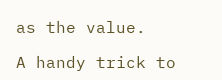as the value.

A handy trick to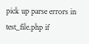pick up parse errors in test_file.php if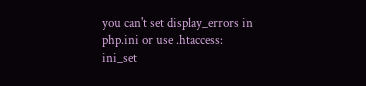you can't set display_errors in php.ini or use .htaccess:
ini_set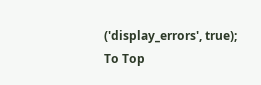('display_errors', true);
To Top